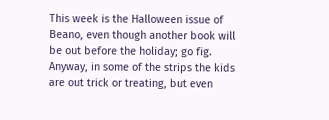This week is the Halloween issue of Beano, even though another book will be out before the holiday; go fig. Anyway, in some of the strips the kids are out trick or treating, but even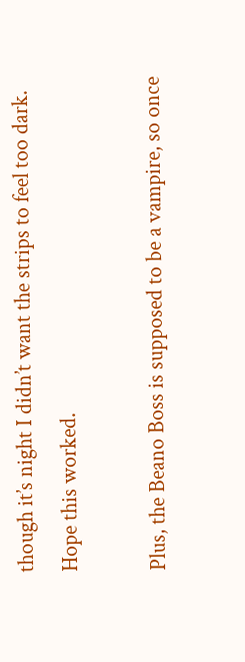though it’s night I didn’t want the strips to feel too dark. Hope this worked.

Plus, the Beano Boss is supposed to be a vampire, so once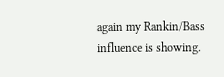again my Rankin/Bass influence is showing.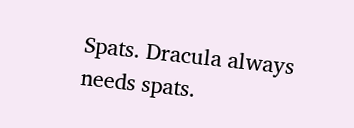Spats. Dracula always needs spats.